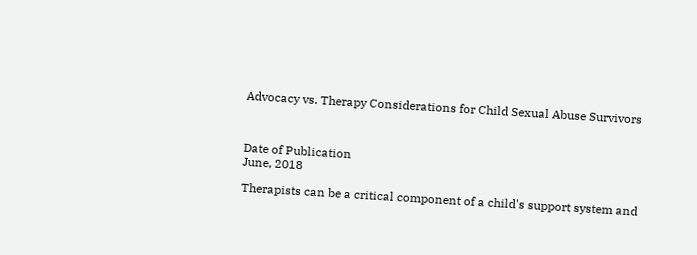Advocacy vs. Therapy Considerations for Child Sexual Abuse Survivors



Date of Publication
June, 2018

Therapists can be a critical component of a child's support system and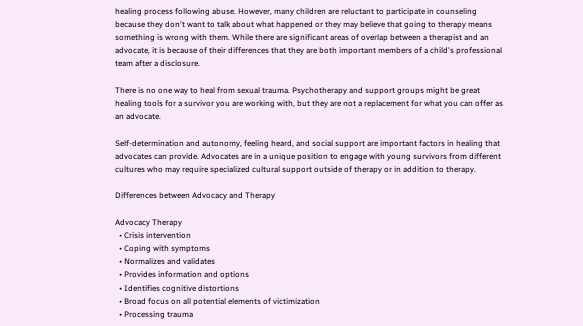healing process following abuse. However, many children are reluctant to participate in counseling because they don't want to talk about what happened or they may believe that going to therapy means something is wrong with them. While there are significant areas of overlap between a therapist and an advocate, it is because of their differences that they are both important members of a child's professional team after a disclosure.

There is no one way to heal from sexual trauma. Psychotherapy and support groups might be great healing tools for a survivor you are working with, but they are not a replacement for what you can offer as an advocate.

Self-determination and autonomy, feeling heard, and social support are important factors in healing that advocates can provide. Advocates are in a unique position to engage with young survivors from different cultures who may require specialized cultural support outside of therapy or in addition to therapy.

Differences between Advocacy and Therapy

Advocacy Therapy
  • Crisis intervention
  • Coping with symptoms
  • Normalizes and validates
  • Provides information and options
  • Identifies cognitive distortions
  • Broad focus on all potential elements of victimization
  • Processing trauma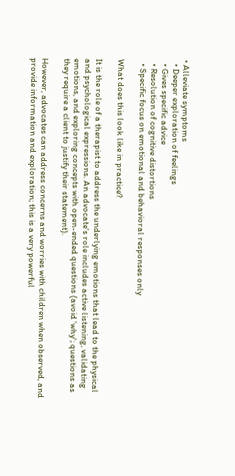• Alleviate symptoms
  • Deeper exploration of feelings
  • Gives specific advice
  • Resolution of cognitive distortions
  • Specific focus on emotional and behavioral responses only

What does this look like in practice?

It is the role of a therapist to address the underlying emotions that lead to the physical and psychological expressions. An advocate's role includes active listening, validating emotions, and exploring concepts with open-ended questions (avoid 'why'; questions as they require a client to justify their statement).

However, advocates can address concerns and worries with children when observed, and provide information and exploration; this is a very powerful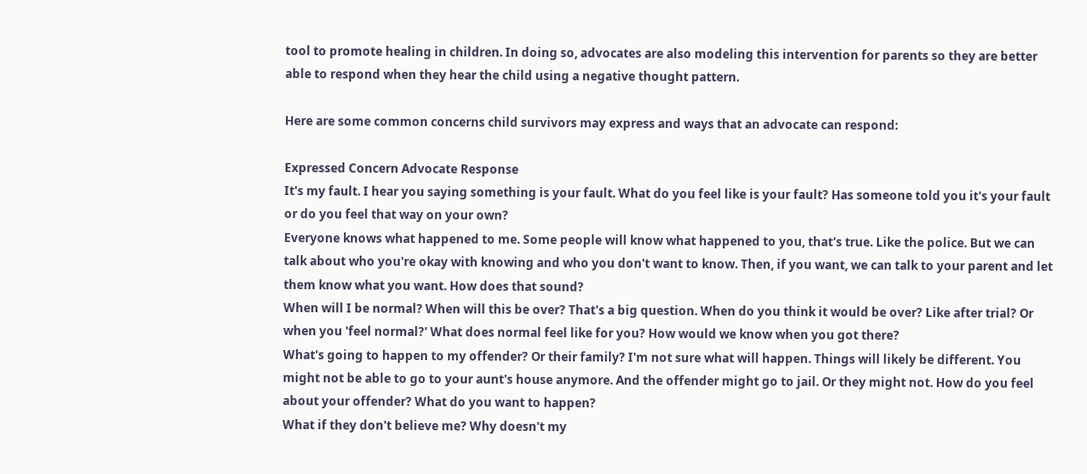tool to promote healing in children. In doing so, advocates are also modeling this intervention for parents so they are better able to respond when they hear the child using a negative thought pattern.

Here are some common concerns child survivors may express and ways that an advocate can respond:

Expressed Concern Advocate Response
It's my fault. I hear you saying something is your fault. What do you feel like is your fault? Has someone told you it's your fault or do you feel that way on your own?
Everyone knows what happened to me. Some people will know what happened to you, that's true. Like the police. But we can talk about who you're okay with knowing and who you don't want to know. Then, if you want, we can talk to your parent and let them know what you want. How does that sound?
When will I be normal? When will this be over? That's a big question. When do you think it would be over? Like after trial? Or when you 'feel normal?' What does normal feel like for you? How would we know when you got there?
What's going to happen to my offender? Or their family? I'm not sure what will happen. Things will likely be different. You might not be able to go to your aunt's house anymore. And the offender might go to jail. Or they might not. How do you feel about your offender? What do you want to happen?
What if they don't believe me? Why doesn't my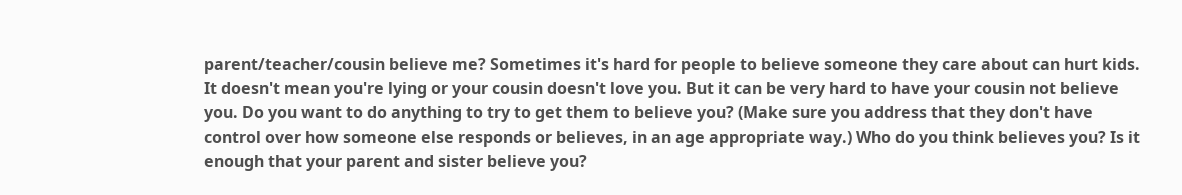parent/teacher/cousin believe me? Sometimes it's hard for people to believe someone they care about can hurt kids. It doesn't mean you're lying or your cousin doesn't love you. But it can be very hard to have your cousin not believe you. Do you want to do anything to try to get them to believe you? (Make sure you address that they don't have control over how someone else responds or believes, in an age appropriate way.) Who do you think believes you? Is it enough that your parent and sister believe you?